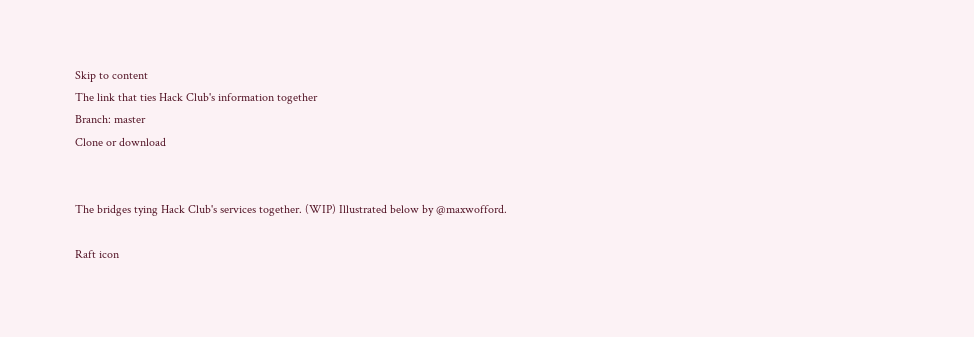Skip to content
The link that ties Hack Club's information together
Branch: master
Clone or download


The bridges tying Hack Club's services together. (WIP) Illustrated below by @maxwofford.

Raft icon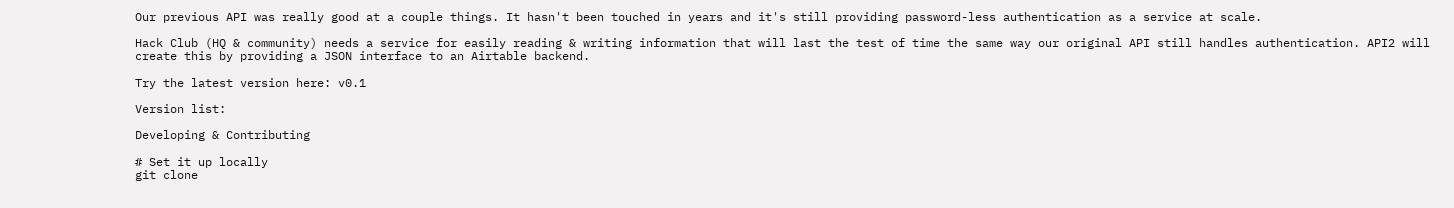Our previous API was really good at a couple things. It hasn't been touched in years and it's still providing password-less authentication as a service at scale.

Hack Club (HQ & community) needs a service for easily reading & writing information that will last the test of time the same way our original API still handles authentication. API2 will create this by providing a JSON interface to an Airtable backend.

Try the latest version here: v0.1

Version list:

Developing & Contributing

# Set it up locally
git clone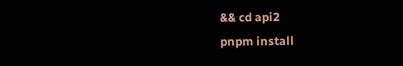&& cd api2
pnpm install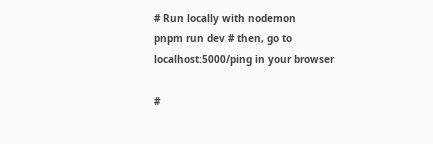# Run locally with nodemon
pnpm run dev # then, go to localhost:5000/ping in your browser

#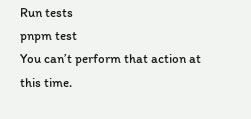Run tests
pnpm test
You can’t perform that action at this time.